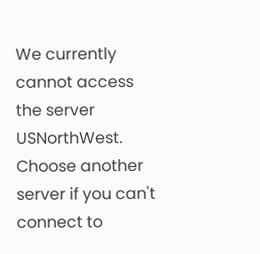We currently cannot access the server USNorthWest.
Choose another server if you can't connect to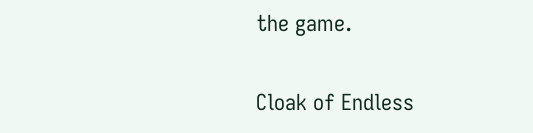the game.

Cloak of Endless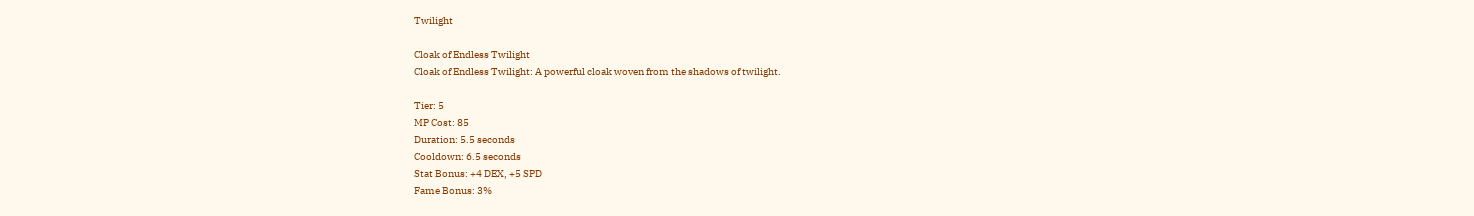Twilight

Cloak of Endless Twilight
Cloak of Endless Twilight: A powerful cloak woven from the shadows of twilight.

Tier: 5
MP Cost: 85
Duration: 5.5 seconds
Cooldown: 6.5 seconds
Stat Bonus: +4 DEX, +5 SPD
Fame Bonus: 3%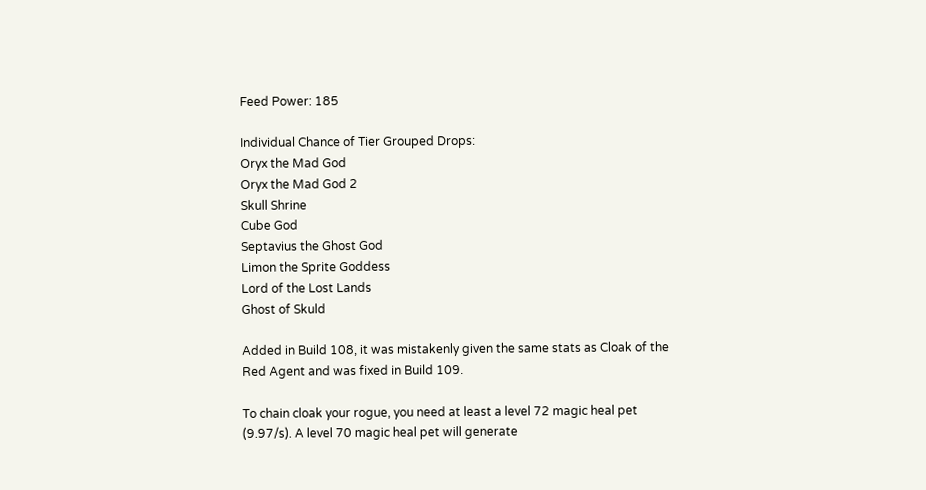Feed Power: 185

Individual Chance of Tier Grouped Drops:
Oryx the Mad God
Oryx the Mad God 2
Skull Shrine
Cube God
Septavius the Ghost God
Limon the Sprite Goddess
Lord of the Lost Lands
Ghost of Skuld

Added in Build 108, it was mistakenly given the same stats as Cloak of the Red Agent and was fixed in Build 109.

To chain cloak your rogue, you need at least a level 72 magic heal pet (9.97/s). A level 70 magic heal pet will generate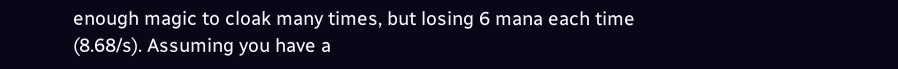enough magic to cloak many times, but losing 6 mana each time (8.68/s). Assuming you have a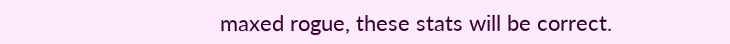maxed rogue, these stats will be correct.